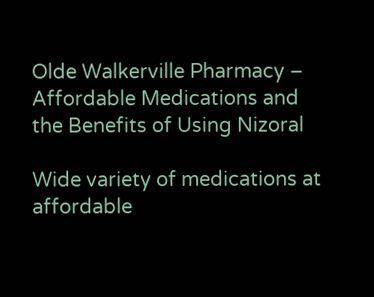Olde Walkerville Pharmacy – Affordable Medications and the Benefits of Using Nizoral

Wide variety of medications at affordable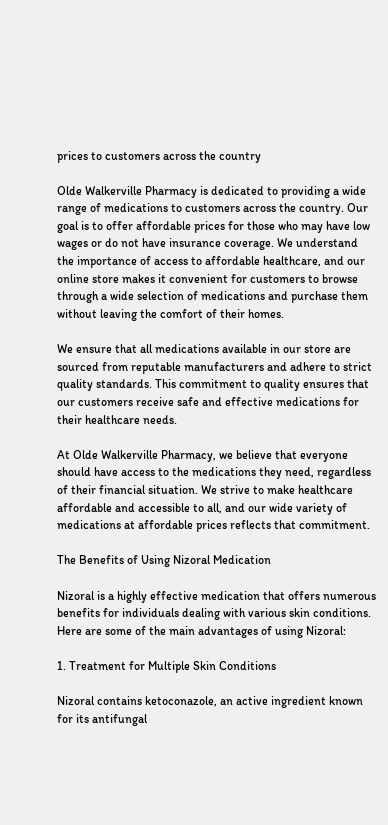prices to customers across the country

Olde Walkerville Pharmacy is dedicated to providing a wide range of medications to customers across the country. Our goal is to offer affordable prices for those who may have low wages or do not have insurance coverage. We understand the importance of access to affordable healthcare, and our online store makes it convenient for customers to browse through a wide selection of medications and purchase them without leaving the comfort of their homes.

We ensure that all medications available in our store are sourced from reputable manufacturers and adhere to strict quality standards. This commitment to quality ensures that our customers receive safe and effective medications for their healthcare needs.

At Olde Walkerville Pharmacy, we believe that everyone should have access to the medications they need, regardless of their financial situation. We strive to make healthcare affordable and accessible to all, and our wide variety of medications at affordable prices reflects that commitment.

The Benefits of Using Nizoral Medication

Nizoral is a highly effective medication that offers numerous benefits for individuals dealing with various skin conditions. Here are some of the main advantages of using Nizoral:

1. Treatment for Multiple Skin Conditions

Nizoral contains ketoconazole, an active ingredient known for its antifungal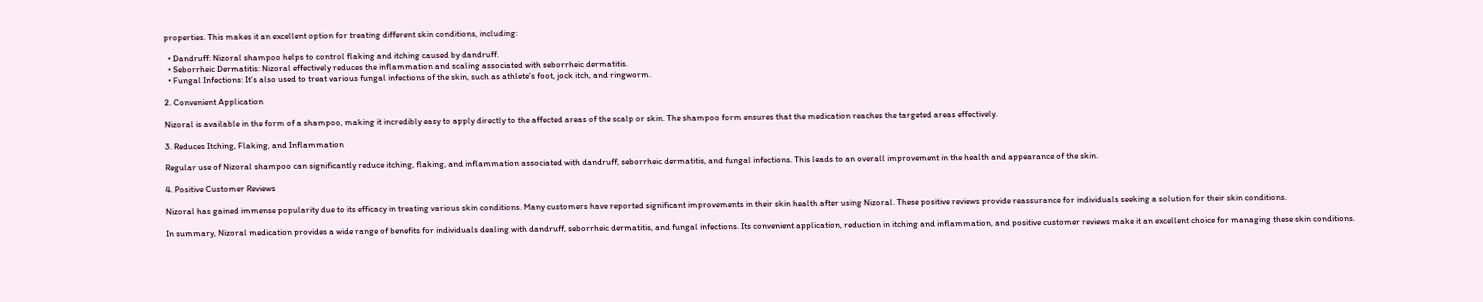properties. This makes it an excellent option for treating different skin conditions, including:

  • Dandruff: Nizoral shampoo helps to control flaking and itching caused by dandruff.
  • Seborrheic Dermatitis: Nizoral effectively reduces the inflammation and scaling associated with seborrheic dermatitis.
  • Fungal Infections: It’s also used to treat various fungal infections of the skin, such as athlete’s foot, jock itch, and ringworm.

2. Convenient Application

Nizoral is available in the form of a shampoo, making it incredibly easy to apply directly to the affected areas of the scalp or skin. The shampoo form ensures that the medication reaches the targeted areas effectively.

3. Reduces Itching, Flaking, and Inflammation

Regular use of Nizoral shampoo can significantly reduce itching, flaking, and inflammation associated with dandruff, seborrheic dermatitis, and fungal infections. This leads to an overall improvement in the health and appearance of the skin.

4. Positive Customer Reviews

Nizoral has gained immense popularity due to its efficacy in treating various skin conditions. Many customers have reported significant improvements in their skin health after using Nizoral. These positive reviews provide reassurance for individuals seeking a solution for their skin conditions.

In summary, Nizoral medication provides a wide range of benefits for individuals dealing with dandruff, seborrheic dermatitis, and fungal infections. Its convenient application, reduction in itching and inflammation, and positive customer reviews make it an excellent choice for managing these skin conditions.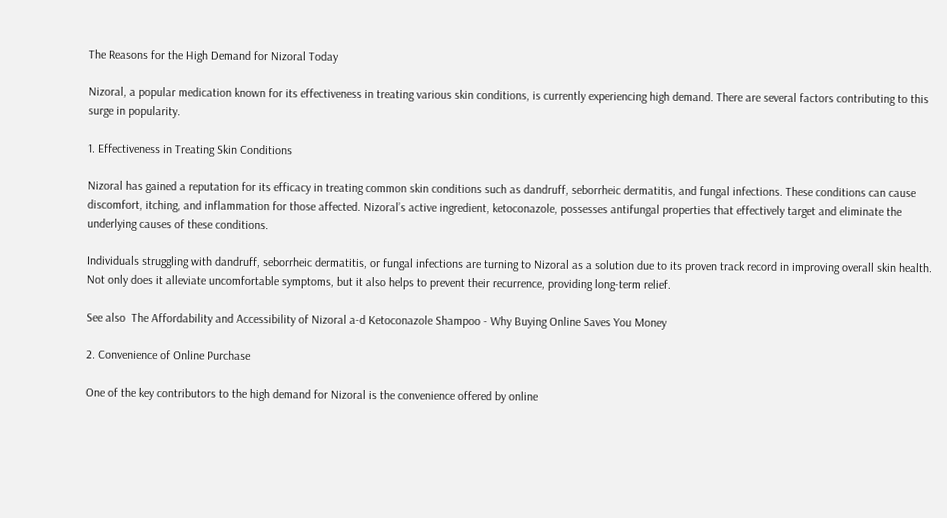The Reasons for the High Demand for Nizoral Today

Nizoral, a popular medication known for its effectiveness in treating various skin conditions, is currently experiencing high demand. There are several factors contributing to this surge in popularity.

1. Effectiveness in Treating Skin Conditions

Nizoral has gained a reputation for its efficacy in treating common skin conditions such as dandruff, seborrheic dermatitis, and fungal infections. These conditions can cause discomfort, itching, and inflammation for those affected. Nizoral’s active ingredient, ketoconazole, possesses antifungal properties that effectively target and eliminate the underlying causes of these conditions.

Individuals struggling with dandruff, seborrheic dermatitis, or fungal infections are turning to Nizoral as a solution due to its proven track record in improving overall skin health. Not only does it alleviate uncomfortable symptoms, but it also helps to prevent their recurrence, providing long-term relief.

See also  The Affordability and Accessibility of Nizoral a-d Ketoconazole Shampoo - Why Buying Online Saves You Money

2. Convenience of Online Purchase

One of the key contributors to the high demand for Nizoral is the convenience offered by online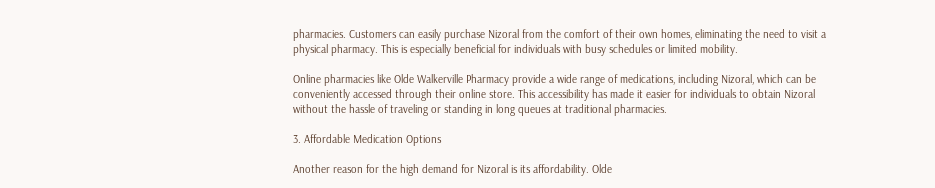pharmacies. Customers can easily purchase Nizoral from the comfort of their own homes, eliminating the need to visit a physical pharmacy. This is especially beneficial for individuals with busy schedules or limited mobility.

Online pharmacies like Olde Walkerville Pharmacy provide a wide range of medications, including Nizoral, which can be conveniently accessed through their online store. This accessibility has made it easier for individuals to obtain Nizoral without the hassle of traveling or standing in long queues at traditional pharmacies.

3. Affordable Medication Options

Another reason for the high demand for Nizoral is its affordability. Olde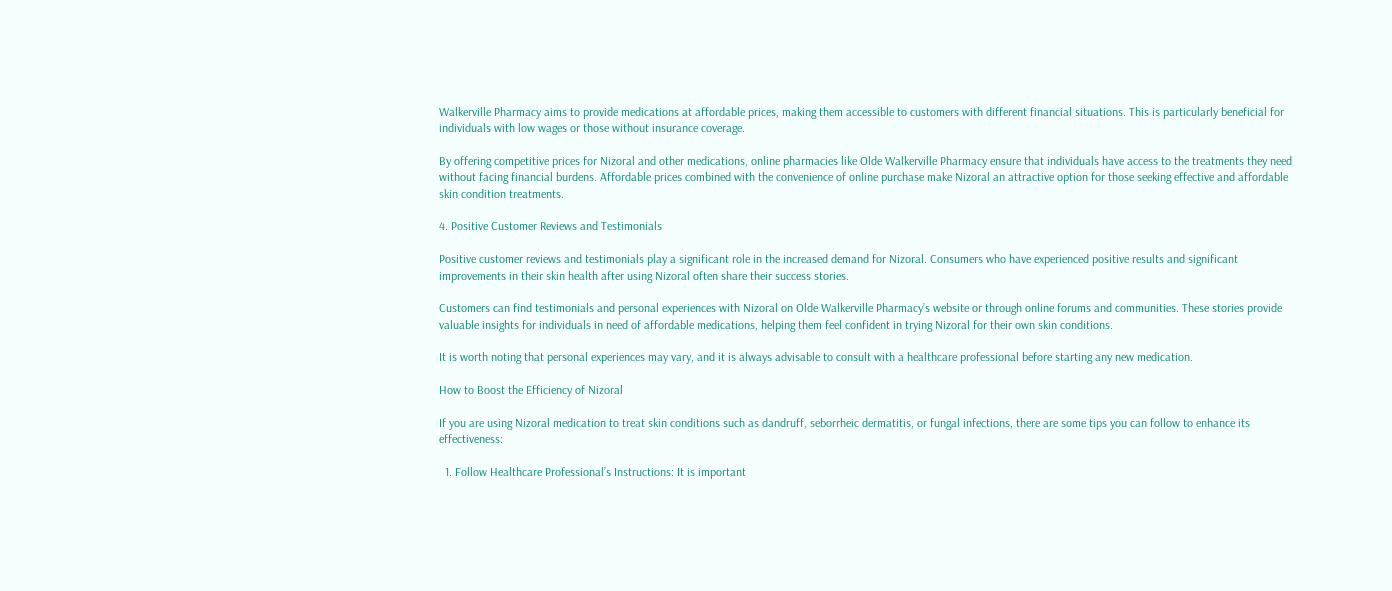Walkerville Pharmacy aims to provide medications at affordable prices, making them accessible to customers with different financial situations. This is particularly beneficial for individuals with low wages or those without insurance coverage.

By offering competitive prices for Nizoral and other medications, online pharmacies like Olde Walkerville Pharmacy ensure that individuals have access to the treatments they need without facing financial burdens. Affordable prices combined with the convenience of online purchase make Nizoral an attractive option for those seeking effective and affordable skin condition treatments.

4. Positive Customer Reviews and Testimonials

Positive customer reviews and testimonials play a significant role in the increased demand for Nizoral. Consumers who have experienced positive results and significant improvements in their skin health after using Nizoral often share their success stories.

Customers can find testimonials and personal experiences with Nizoral on Olde Walkerville Pharmacy’s website or through online forums and communities. These stories provide valuable insights for individuals in need of affordable medications, helping them feel confident in trying Nizoral for their own skin conditions.

It is worth noting that personal experiences may vary, and it is always advisable to consult with a healthcare professional before starting any new medication.

How to Boost the Efficiency of Nizoral

If you are using Nizoral medication to treat skin conditions such as dandruff, seborrheic dermatitis, or fungal infections, there are some tips you can follow to enhance its effectiveness:

  1. Follow Healthcare Professional’s Instructions: It is important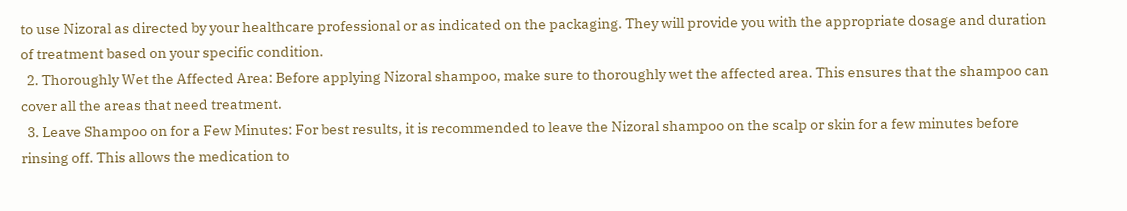to use Nizoral as directed by your healthcare professional or as indicated on the packaging. They will provide you with the appropriate dosage and duration of treatment based on your specific condition.
  2. Thoroughly Wet the Affected Area: Before applying Nizoral shampoo, make sure to thoroughly wet the affected area. This ensures that the shampoo can cover all the areas that need treatment.
  3. Leave Shampoo on for a Few Minutes: For best results, it is recommended to leave the Nizoral shampoo on the scalp or skin for a few minutes before rinsing off. This allows the medication to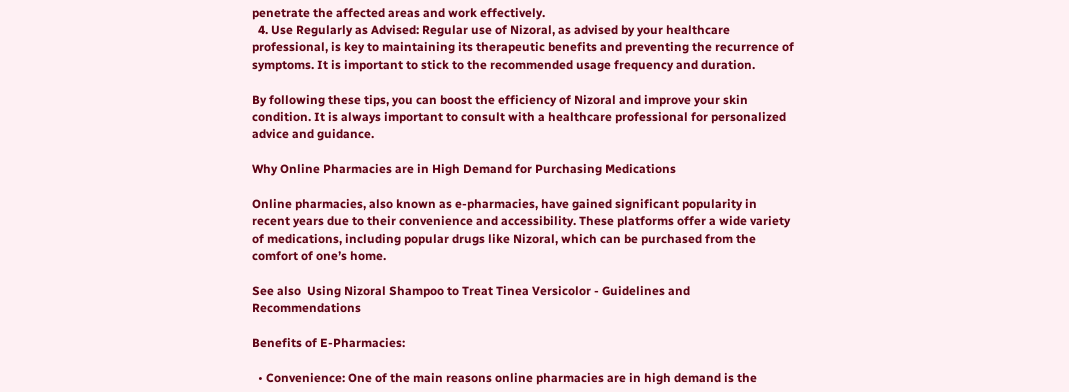penetrate the affected areas and work effectively.
  4. Use Regularly as Advised: Regular use of Nizoral, as advised by your healthcare professional, is key to maintaining its therapeutic benefits and preventing the recurrence of symptoms. It is important to stick to the recommended usage frequency and duration.

By following these tips, you can boost the efficiency of Nizoral and improve your skin condition. It is always important to consult with a healthcare professional for personalized advice and guidance.

Why Online Pharmacies are in High Demand for Purchasing Medications

Online pharmacies, also known as e-pharmacies, have gained significant popularity in recent years due to their convenience and accessibility. These platforms offer a wide variety of medications, including popular drugs like Nizoral, which can be purchased from the comfort of one’s home.

See also  Using Nizoral Shampoo to Treat Tinea Versicolor - Guidelines and Recommendations

Benefits of E-Pharmacies:

  • Convenience: One of the main reasons online pharmacies are in high demand is the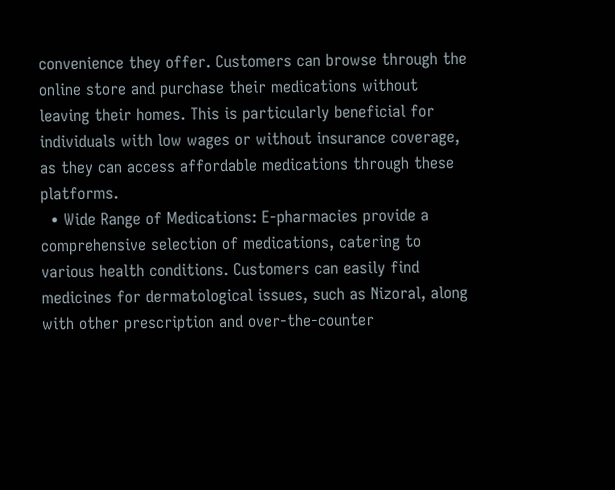convenience they offer. Customers can browse through the online store and purchase their medications without leaving their homes. This is particularly beneficial for individuals with low wages or without insurance coverage, as they can access affordable medications through these platforms.
  • Wide Range of Medications: E-pharmacies provide a comprehensive selection of medications, catering to various health conditions. Customers can easily find medicines for dermatological issues, such as Nizoral, along with other prescription and over-the-counter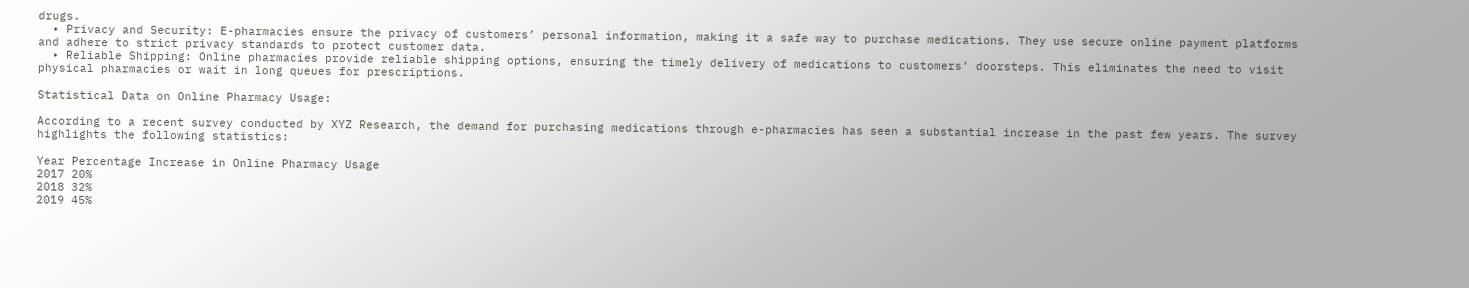drugs.
  • Privacy and Security: E-pharmacies ensure the privacy of customers’ personal information, making it a safe way to purchase medications. They use secure online payment platforms and adhere to strict privacy standards to protect customer data.
  • Reliable Shipping: Online pharmacies provide reliable shipping options, ensuring the timely delivery of medications to customers’ doorsteps. This eliminates the need to visit physical pharmacies or wait in long queues for prescriptions.

Statistical Data on Online Pharmacy Usage:

According to a recent survey conducted by XYZ Research, the demand for purchasing medications through e-pharmacies has seen a substantial increase in the past few years. The survey highlights the following statistics:

Year Percentage Increase in Online Pharmacy Usage
2017 20%
2018 32%
2019 45%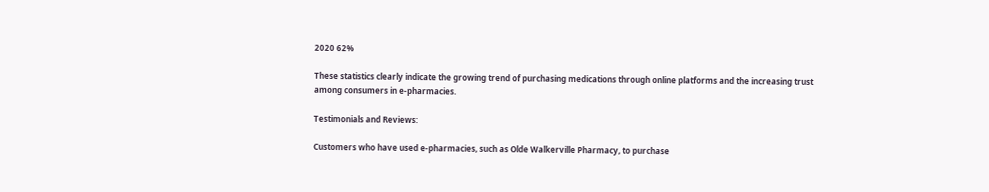2020 62%

These statistics clearly indicate the growing trend of purchasing medications through online platforms and the increasing trust among consumers in e-pharmacies.

Testimonials and Reviews:

Customers who have used e-pharmacies, such as Olde Walkerville Pharmacy, to purchase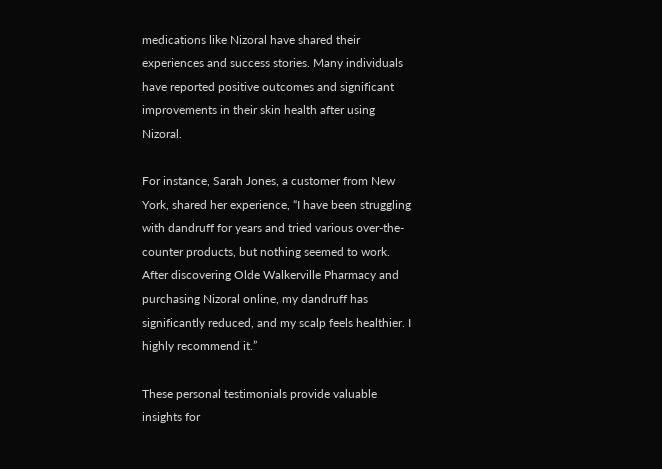medications like Nizoral have shared their experiences and success stories. Many individuals have reported positive outcomes and significant improvements in their skin health after using Nizoral.

For instance, Sarah Jones, a customer from New York, shared her experience, “I have been struggling with dandruff for years and tried various over-the-counter products, but nothing seemed to work. After discovering Olde Walkerville Pharmacy and purchasing Nizoral online, my dandruff has significantly reduced, and my scalp feels healthier. I highly recommend it.”

These personal testimonials provide valuable insights for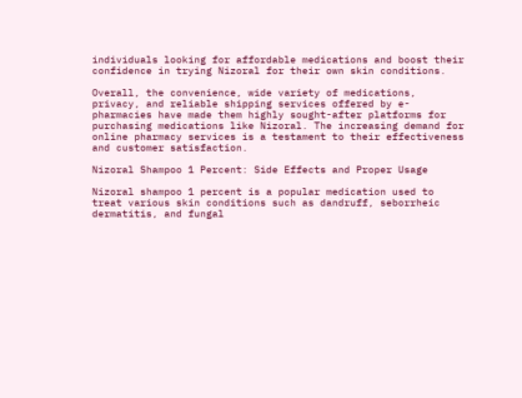individuals looking for affordable medications and boost their confidence in trying Nizoral for their own skin conditions.

Overall, the convenience, wide variety of medications, privacy, and reliable shipping services offered by e-pharmacies have made them highly sought-after platforms for purchasing medications like Nizoral. The increasing demand for online pharmacy services is a testament to their effectiveness and customer satisfaction.

Nizoral Shampoo 1 Percent: Side Effects and Proper Usage

Nizoral shampoo 1 percent is a popular medication used to treat various skin conditions such as dandruff, seborrheic dermatitis, and fungal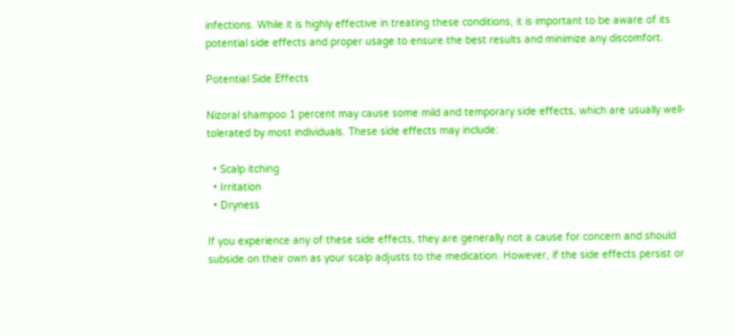infections. While it is highly effective in treating these conditions, it is important to be aware of its potential side effects and proper usage to ensure the best results and minimize any discomfort.

Potential Side Effects

Nizoral shampoo 1 percent may cause some mild and temporary side effects, which are usually well-tolerated by most individuals. These side effects may include:

  • Scalp itching
  • Irritation
  • Dryness

If you experience any of these side effects, they are generally not a cause for concern and should subside on their own as your scalp adjusts to the medication. However, if the side effects persist or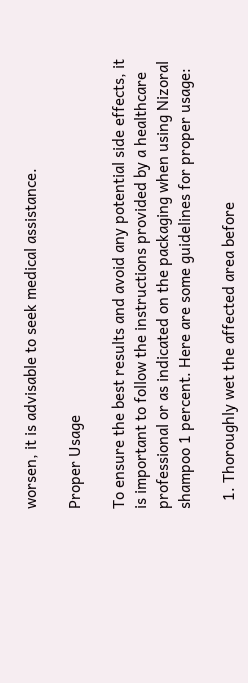worsen, it is advisable to seek medical assistance.

Proper Usage

To ensure the best results and avoid any potential side effects, it is important to follow the instructions provided by a healthcare professional or as indicated on the packaging when using Nizoral shampoo 1 percent. Here are some guidelines for proper usage:

  1. Thoroughly wet the affected area before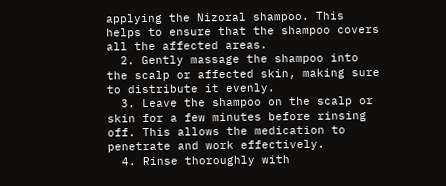applying the Nizoral shampoo. This helps to ensure that the shampoo covers all the affected areas.
  2. Gently massage the shampoo into the scalp or affected skin, making sure to distribute it evenly.
  3. Leave the shampoo on the scalp or skin for a few minutes before rinsing off. This allows the medication to penetrate and work effectively.
  4. Rinse thoroughly with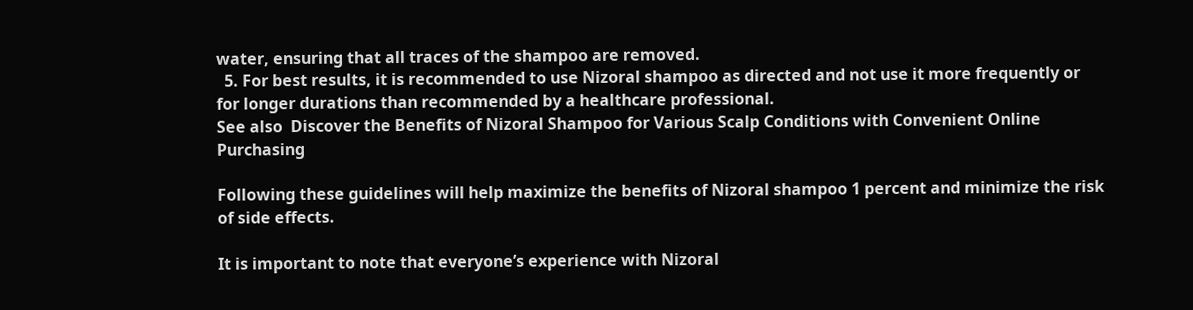water, ensuring that all traces of the shampoo are removed.
  5. For best results, it is recommended to use Nizoral shampoo as directed and not use it more frequently or for longer durations than recommended by a healthcare professional.
See also  Discover the Benefits of Nizoral Shampoo for Various Scalp Conditions with Convenient Online Purchasing

Following these guidelines will help maximize the benefits of Nizoral shampoo 1 percent and minimize the risk of side effects.

It is important to note that everyone’s experience with Nizoral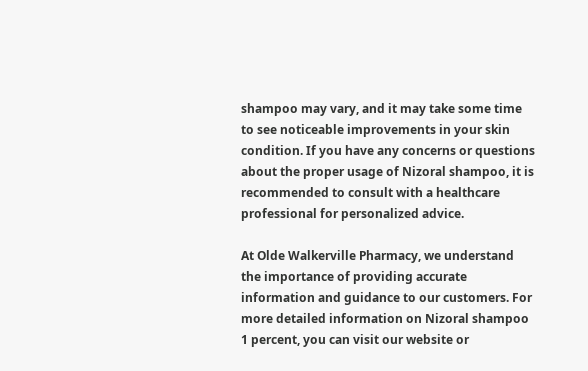shampoo may vary, and it may take some time to see noticeable improvements in your skin condition. If you have any concerns or questions about the proper usage of Nizoral shampoo, it is recommended to consult with a healthcare professional for personalized advice.

At Olde Walkerville Pharmacy, we understand the importance of providing accurate information and guidance to our customers. For more detailed information on Nizoral shampoo 1 percent, you can visit our website or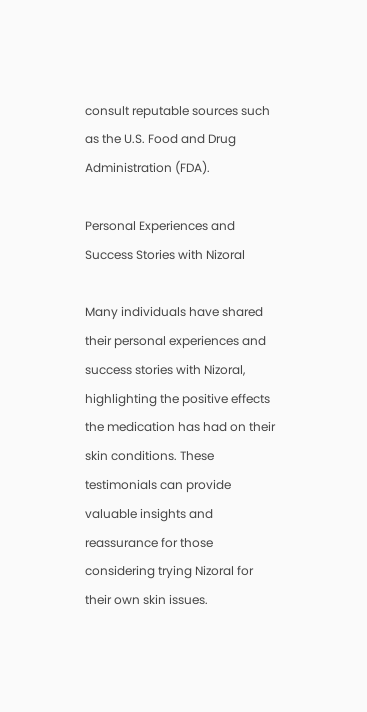consult reputable sources such as the U.S. Food and Drug Administration (FDA).

Personal Experiences and Success Stories with Nizoral

Many individuals have shared their personal experiences and success stories with Nizoral, highlighting the positive effects the medication has had on their skin conditions. These testimonials can provide valuable insights and reassurance for those considering trying Nizoral for their own skin issues.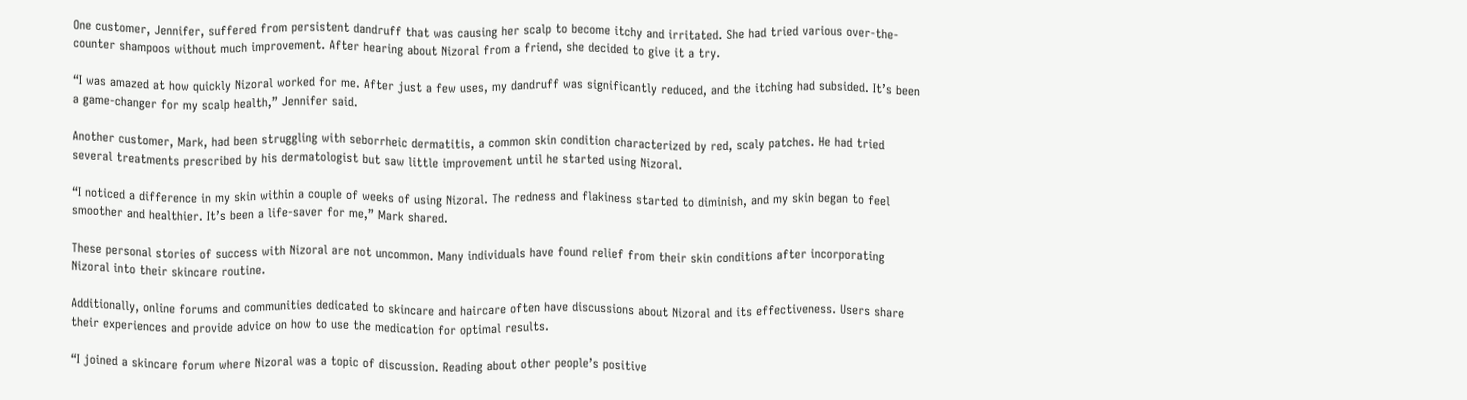One customer, Jennifer, suffered from persistent dandruff that was causing her scalp to become itchy and irritated. She had tried various over-the-counter shampoos without much improvement. After hearing about Nizoral from a friend, she decided to give it a try.

“I was amazed at how quickly Nizoral worked for me. After just a few uses, my dandruff was significantly reduced, and the itching had subsided. It’s been a game-changer for my scalp health,” Jennifer said.

Another customer, Mark, had been struggling with seborrheic dermatitis, a common skin condition characterized by red, scaly patches. He had tried several treatments prescribed by his dermatologist but saw little improvement until he started using Nizoral.

“I noticed a difference in my skin within a couple of weeks of using Nizoral. The redness and flakiness started to diminish, and my skin began to feel smoother and healthier. It’s been a life-saver for me,” Mark shared.

These personal stories of success with Nizoral are not uncommon. Many individuals have found relief from their skin conditions after incorporating Nizoral into their skincare routine.

Additionally, online forums and communities dedicated to skincare and haircare often have discussions about Nizoral and its effectiveness. Users share their experiences and provide advice on how to use the medication for optimal results.

“I joined a skincare forum where Nizoral was a topic of discussion. Reading about other people’s positive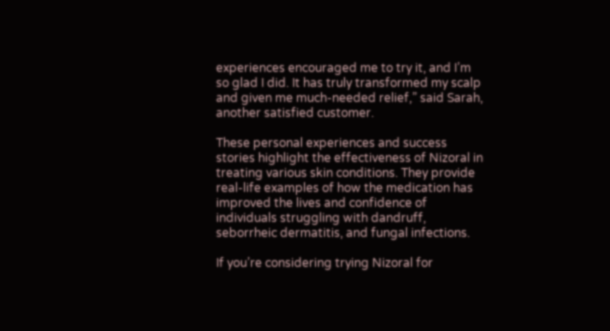experiences encouraged me to try it, and I’m so glad I did. It has truly transformed my scalp and given me much-needed relief,” said Sarah, another satisfied customer.

These personal experiences and success stories highlight the effectiveness of Nizoral in treating various skin conditions. They provide real-life examples of how the medication has improved the lives and confidence of individuals struggling with dandruff, seborrheic dermatitis, and fungal infections.

If you’re considering trying Nizoral for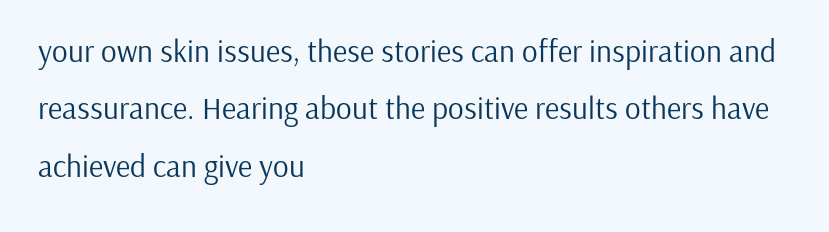your own skin issues, these stories can offer inspiration and reassurance. Hearing about the positive results others have achieved can give you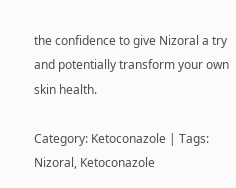the confidence to give Nizoral a try and potentially transform your own skin health.

Category: Ketoconazole | Tags: Nizoral, Ketoconazole